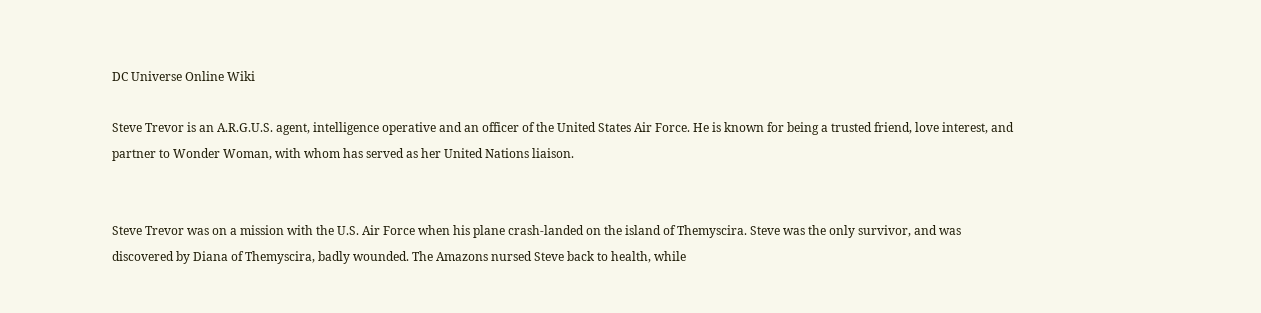DC Universe Online Wiki

Steve Trevor is an A.R.G.U.S. agent, intelligence operative and an officer of the United States Air Force. He is known for being a trusted friend, love interest, and partner to Wonder Woman, with whom has served as her United Nations liaison.


Steve Trevor was on a mission with the U.S. Air Force when his plane crash-landed on the island of Themyscira. Steve was the only survivor, and was discovered by Diana of Themyscira, badly wounded. The Amazons nursed Steve back to health, while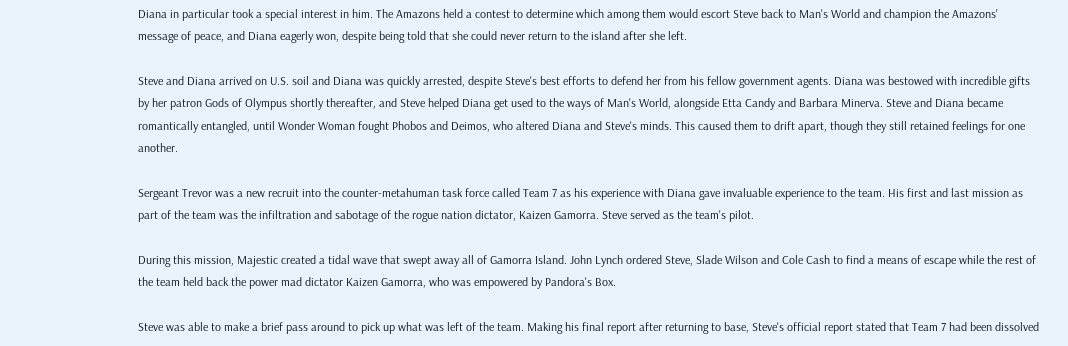Diana in particular took a special interest in him. The Amazons held a contest to determine which among them would escort Steve back to Man's World and champion the Amazons' message of peace, and Diana eagerly won, despite being told that she could never return to the island after she left.

Steve and Diana arrived on U.S. soil and Diana was quickly arrested, despite Steve's best efforts to defend her from his fellow government agents. Diana was bestowed with incredible gifts by her patron Gods of Olympus shortly thereafter, and Steve helped Diana get used to the ways of Man's World, alongside Etta Candy and Barbara Minerva. Steve and Diana became romantically entangled, until Wonder Woman fought Phobos and Deimos, who altered Diana and Steve's minds. This caused them to drift apart, though they still retained feelings for one another.

Sergeant Trevor was a new recruit into the counter-metahuman task force called Team 7 as his experience with Diana gave invaluable experience to the team. His first and last mission as part of the team was the infiltration and sabotage of the rogue nation dictator, Kaizen Gamorra. Steve served as the team's pilot.

During this mission, Majestic created a tidal wave that swept away all of Gamorra Island. John Lynch ordered Steve, Slade Wilson and Cole Cash to find a means of escape while the rest of the team held back the power mad dictator Kaizen Gamorra, who was empowered by Pandora's Box.

Steve was able to make a brief pass around to pick up what was left of the team. Making his final report after returning to base, Steve's official report stated that Team 7 had been dissolved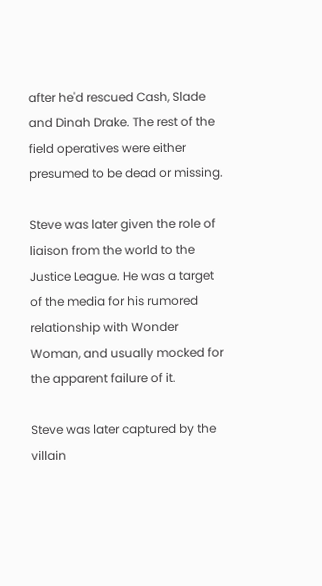after he'd rescued Cash, Slade and Dinah Drake. The rest of the field operatives were either presumed to be dead or missing.

Steve was later given the role of liaison from the world to the Justice League. He was a target of the media for his rumored relationship with Wonder Woman, and usually mocked for the apparent failure of it.

Steve was later captured by the villain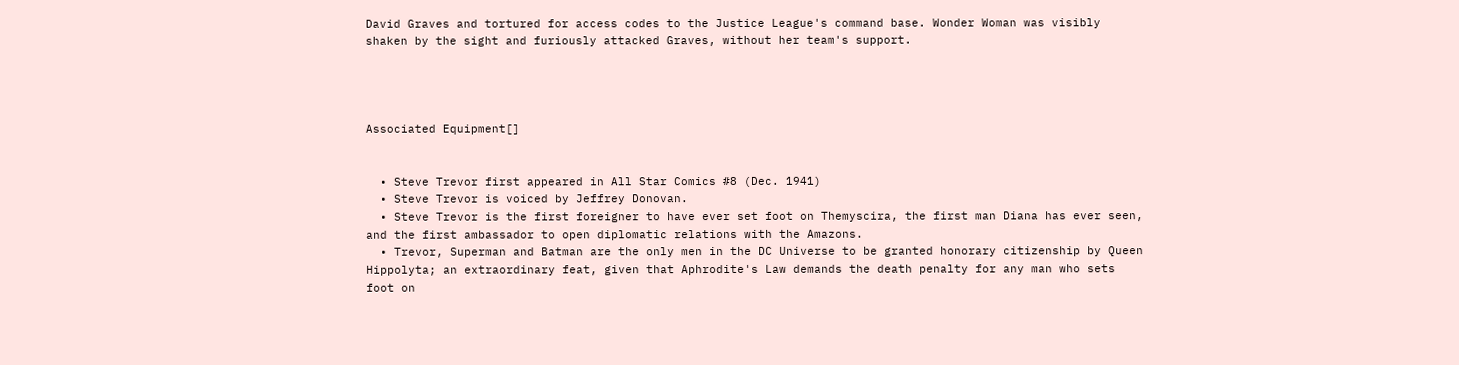David Graves and tortured for access codes to the Justice League's command base. Wonder Woman was visibly shaken by the sight and furiously attacked Graves, without her team's support.




Associated Equipment[]


  • Steve Trevor first appeared in All Star Comics #8 (Dec. 1941)
  • Steve Trevor is voiced by Jeffrey Donovan.
  • Steve Trevor is the first foreigner to have ever set foot on Themyscira, the first man Diana has ever seen, and the first ambassador to open diplomatic relations with the Amazons.
  • Trevor, Superman and Batman are the only men in the DC Universe to be granted honorary citizenship by Queen Hippolyta; an extraordinary feat, given that Aphrodite's Law demands the death penalty for any man who sets foot on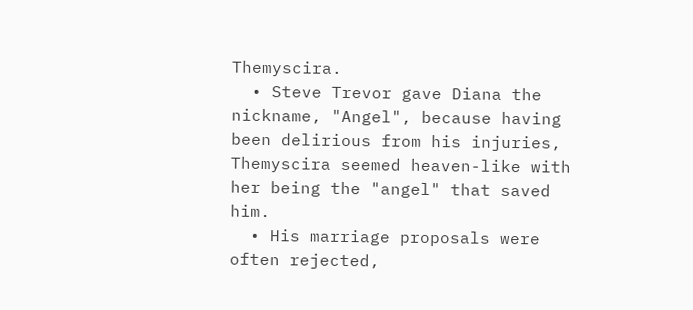Themyscira.
  • Steve Trevor gave Diana the nickname, "Angel", because having been delirious from his injuries, Themyscira seemed heaven-like with her being the "angel" that saved him.
  • His marriage proposals were often rejected,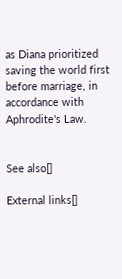as Diana prioritized saving the world first before marriage, in accordance with Aphrodite's Law.


See also[]

External links[]